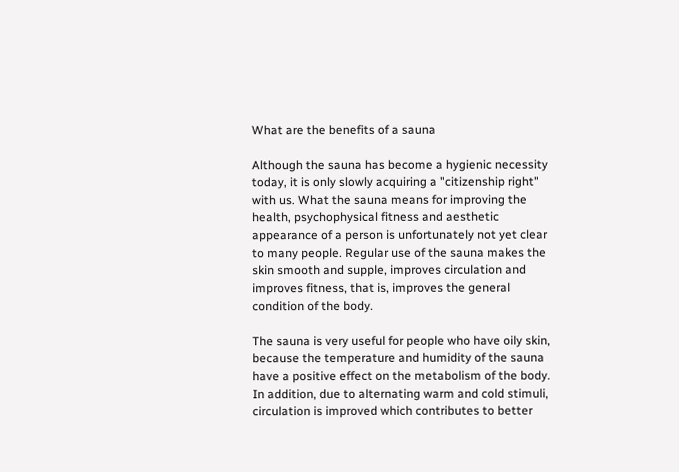What are the benefits of a sauna

Although the sauna has become a hygienic necessity today, it is only slowly acquiring a "citizenship right" with us. What the sauna means for improving the health, psychophysical fitness and aesthetic appearance of a person is unfortunately not yet clear to many people. Regular use of the sauna makes the skin smooth and supple, improves circulation and improves fitness, that is, improves the general condition of the body.

The sauna is very useful for people who have oily skin, because the temperature and humidity of the sauna have a positive effect on the metabolism of the body. In addition, due to alternating warm and cold stimuli, circulation is improved which contributes to better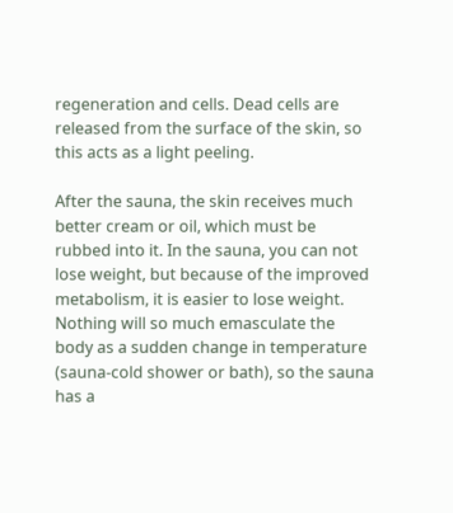regeneration and cells. Dead cells are released from the surface of the skin, so this acts as a light peeling.

After the sauna, the skin receives much better cream or oil, which must be rubbed into it. In the sauna, you can not lose weight, but because of the improved metabolism, it is easier to lose weight. Nothing will so much emasculate the body as a sudden change in temperature (sauna-cold shower or bath), so the sauna has a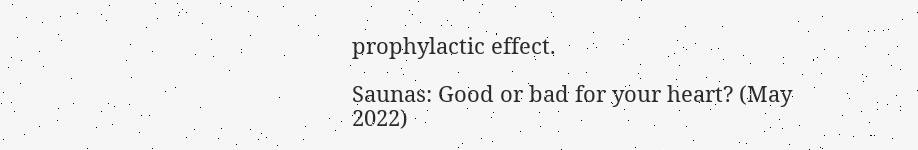prophylactic effect.

Saunas: Good or bad for your heart? (May 2022)